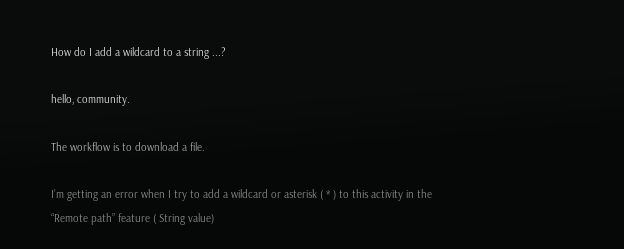How do I add a wildcard to a string ...?

hello, community.

The workflow is to download a file.

I’m getting an error when I try to add a wildcard or asterisk ( * ) to this activity in the “Remote path” feature ( String value)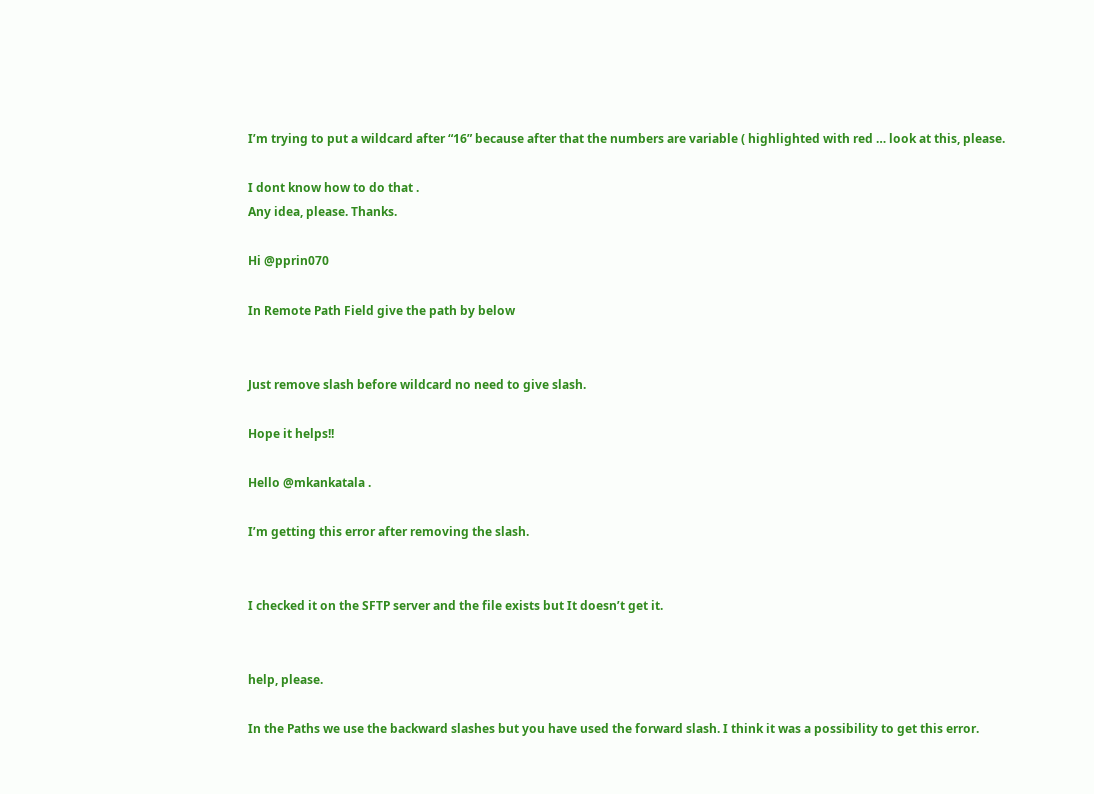I’m trying to put a wildcard after “16” because after that the numbers are variable ( highlighted with red … look at this, please.

I dont know how to do that .
Any idea, please. Thanks.

Hi @pprin070

In Remote Path Field give the path by below


Just remove slash before wildcard no need to give slash.

Hope it helps!!

Hello @mkankatala .

I’m getting this error after removing the slash.


I checked it on the SFTP server and the file exists but It doesn’t get it.


help, please.

In the Paths we use the backward slashes but you have used the forward slash. I think it was a possibility to get this error.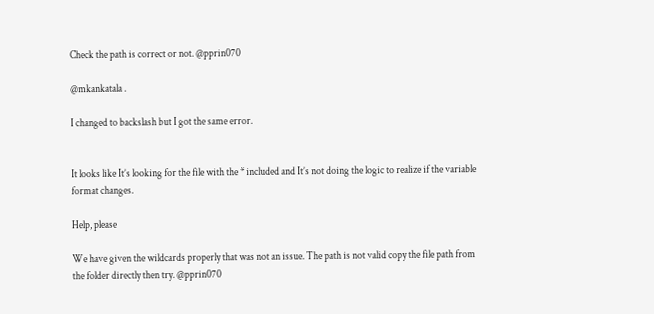Check the path is correct or not. @pprin070

@mkankatala .

I changed to backslash but I got the same error.


It looks like It’s looking for the file with the * included and It’s not doing the logic to realize if the variable format changes.

Help, please

We have given the wildcards properly that was not an issue. The path is not valid copy the file path from the folder directly then try. @pprin070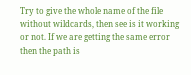Try to give the whole name of the file without wildcards, then see is it working or not. If we are getting the same error then the path is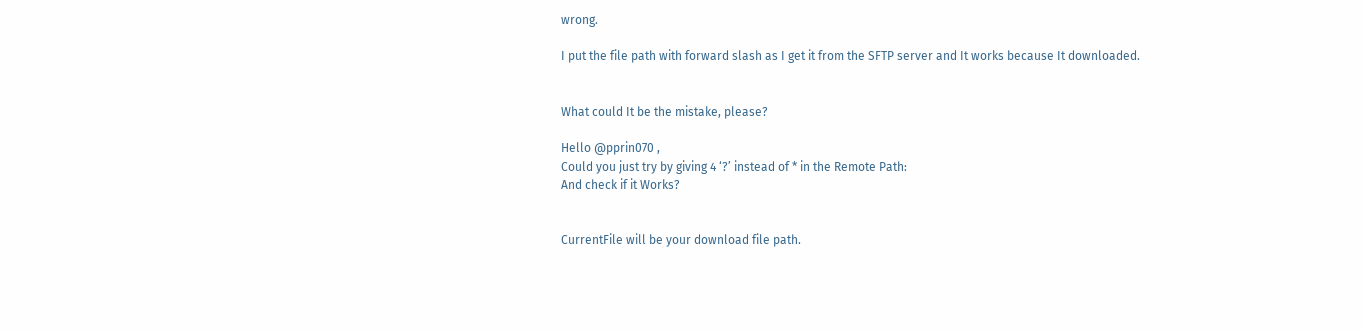wrong.

I put the file path with forward slash as I get it from the SFTP server and It works because It downloaded.


What could It be the mistake, please?

Hello @pprin070 ,
Could you just try by giving 4 ‘?’ instead of * in the Remote Path:
And check if it Works?


CurrentFile will be your download file path.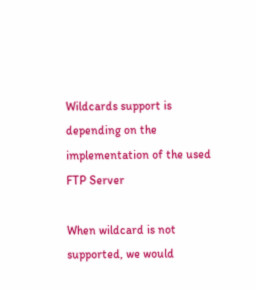Wildcards support is depending on the implementation of the used FTP Server

When wildcard is not supported, we would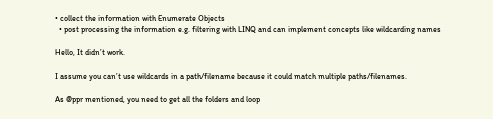• collect the information with Enumerate Objects
  • post processing the information e.g. filtering with LINQ and can implement concepts like wildcarding names

Hello, It didn’t work.

I assume you can’t use wildcards in a path/filename because it could match multiple paths/filenames.

As @ppr mentioned, you need to get all the folders and loop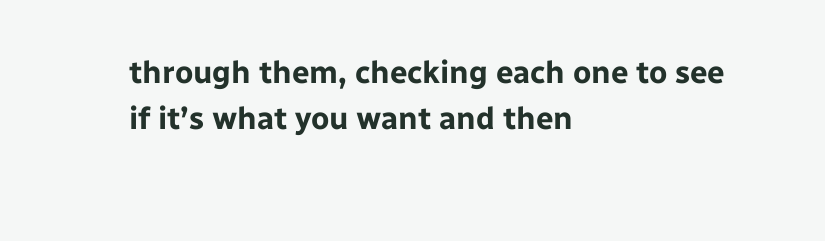through them, checking each one to see if it’s what you want and then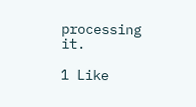processing it.

1 Like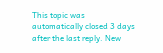This topic was automatically closed 3 days after the last reply. New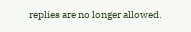replies are no longer allowed.